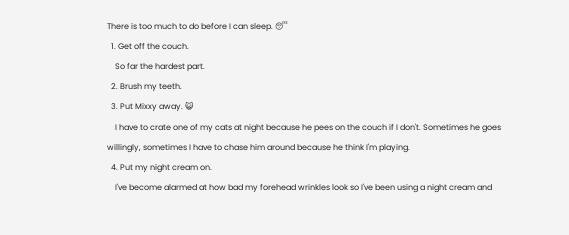There is too much to do before I can sleep. 😴
  1. Get off the couch.
    So far the hardest part.
  2. Brush my teeth.
  3. Put Mixxy away. 😺
    I have to crate one of my cats at night because he pees on the couch if I don't. Sometimes he goes willingly, sometimes I have to chase him around because he think I'm playing.
  4. Put my night cream on.
    I've become alarmed at how bad my forehead wrinkles look so I've been using a night cream and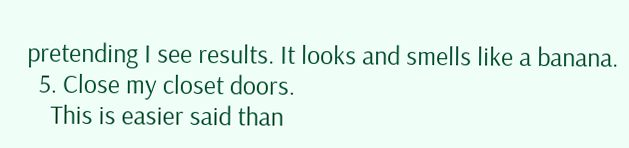pretending I see results. It looks and smells like a banana.
  5. Close my closet doors.
    This is easier said than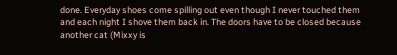done. Everyday shoes come spilling out even though I never touched them and each night I shove them back in. The doors have to be closed because another cat (Mixxy is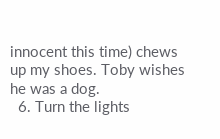innocent this time) chews up my shoes. Toby wishes he was a dog.
  6. Turn the lights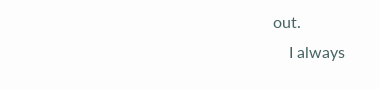out.
    I always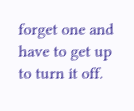forget one and have to get up to turn it off.